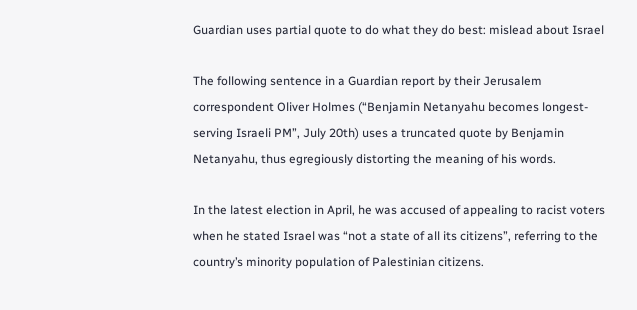Guardian uses partial quote to do what they do best: mislead about Israel

The following sentence in a Guardian report by their Jerusalem correspondent Oliver Holmes (“Benjamin Netanyahu becomes longest-serving Israeli PM”, July 20th) uses a truncated quote by Benjamin Netanyahu, thus egregiously distorting the meaning of his words.

In the latest election in April, he was accused of appealing to racist voters when he stated Israel was “not a state of all its citizens”, referring to the country’s minority population of Palestinian citizens.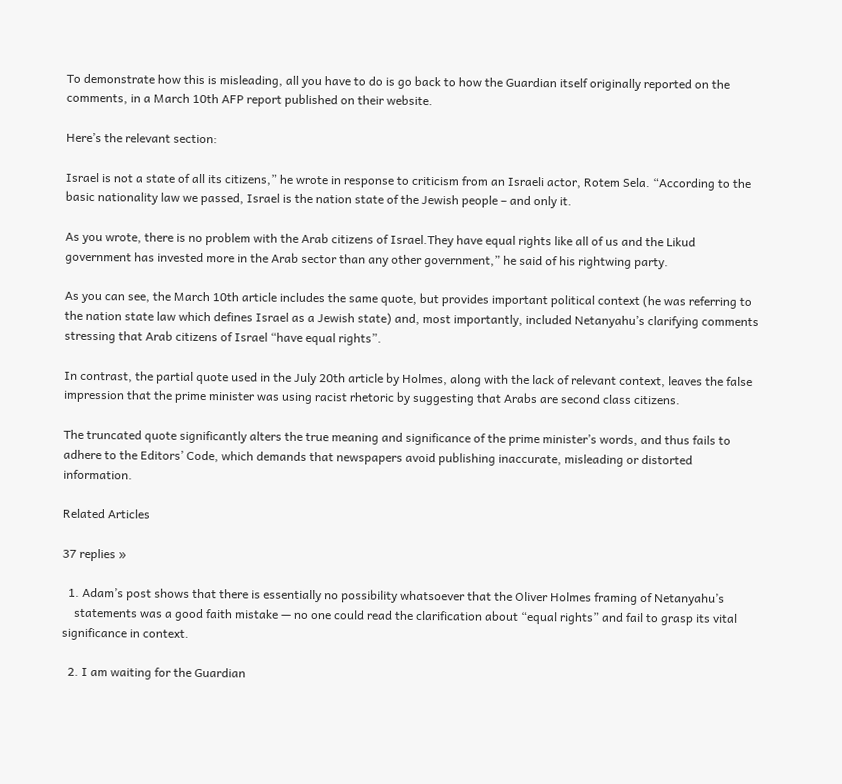To demonstrate how this is misleading, all you have to do is go back to how the Guardian itself originally reported on the comments, in a March 10th AFP report published on their website.

Here’s the relevant section:

Israel is not a state of all its citizens,” he wrote in response to criticism from an Israeli actor, Rotem Sela. “According to the basic nationality law we passed, Israel is the nation state of the Jewish people – and only it.

As you wrote, there is no problem with the Arab citizens of Israel.They have equal rights like all of us and the Likud government has invested more in the Arab sector than any other government,” he said of his rightwing party.

As you can see, the March 10th article includes the same quote, but provides important political context (he was referring to the nation state law which defines Israel as a Jewish state) and, most importantly, included Netanyahu’s clarifying comments stressing that Arab citizens of Israel “have equal rights”.

In contrast, the partial quote used in the July 20th article by Holmes, along with the lack of relevant context, leaves the false impression that the prime minister was using racist rhetoric by suggesting that Arabs are second class citizens.

The truncated quote significantly alters the true meaning and significance of the prime minister’s words, and thus fails to adhere to the Editors’ Code, which demands that newspapers avoid publishing inaccurate, misleading or distorted information.

Related Articles

37 replies »

  1. Adam’s post shows that there is essentially no possibility whatsoever that the Oliver Holmes framing of Netanyahu’s
    statements was a good faith mistake — no one could read the clarification about “equal rights” and fail to grasp its vital significance in context.

  2. I am waiting for the Guardian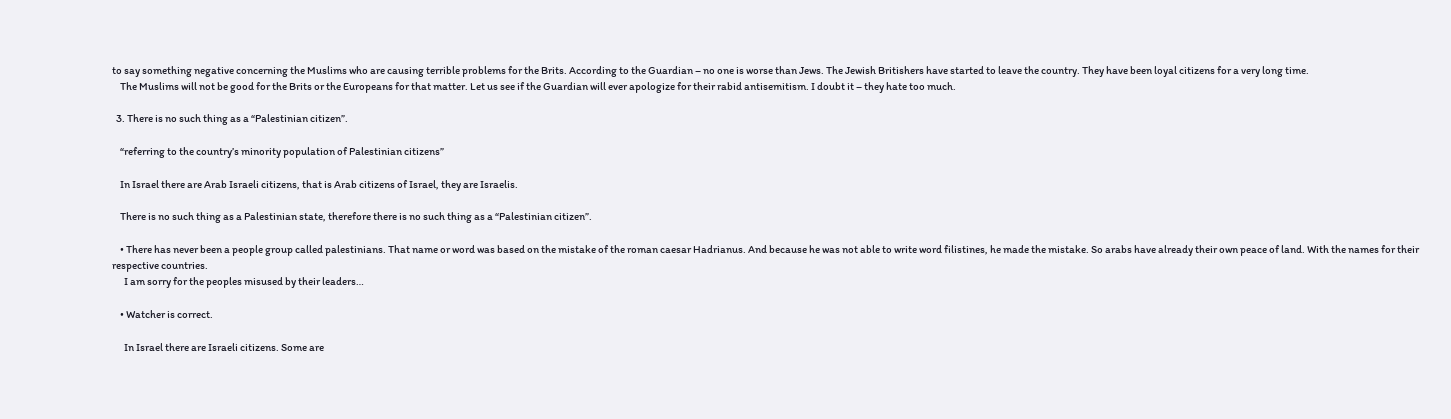to say something negative concerning the Muslims who are causing terrible problems for the Brits. According to the Guardian – no one is worse than Jews. The Jewish Britishers have started to leave the country. They have been loyal citizens for a very long time.
    The Muslims will not be good for the Brits or the Europeans for that matter. Let us see if the Guardian will ever apologize for their rabid antisemitism. I doubt it – they hate too much.

  3. There is no such thing as a “Palestinian citizen”.

    “referring to the country’s minority population of Palestinian citizens”

    In Israel there are Arab Israeli citizens, that is Arab citizens of Israel, they are Israelis.

    There is no such thing as a Palestinian state, therefore there is no such thing as a “Palestinian citizen”.

    • There has never been a people group called palestinians. That name or word was based on the mistake of the roman caesar Hadrianus. And because he was not able to write word filistines, he made the mistake. So arabs have already their own peace of land. With the names for their respective countries.
      I am sorry for the peoples misused by their leaders…

    • Watcher is correct.

      In Israel there are Israeli citizens. Some are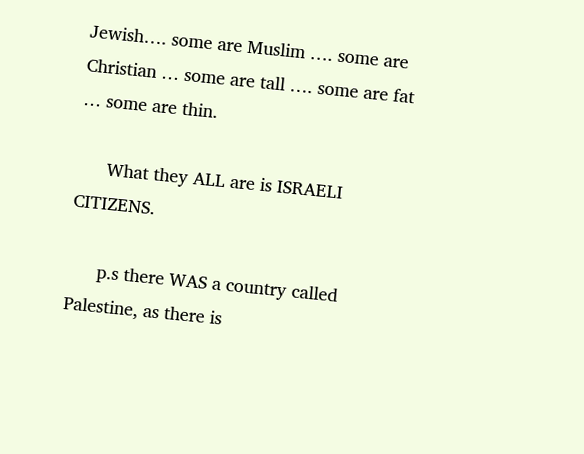Jewish…. some are Muslim …. some are Christian … some are tall …. some are fat … some are thin.

      What they ALL are is ISRAELI CITIZENS.

      p.s there WAS a country called Palestine, as there is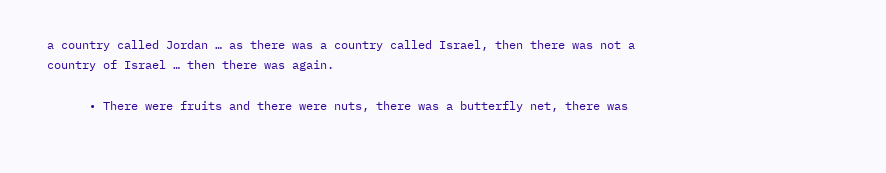a country called Jordan … as there was a country called Israel, then there was not a country of Israel … then there was again.

      • There were fruits and there were nuts, there was a butterfly net, there was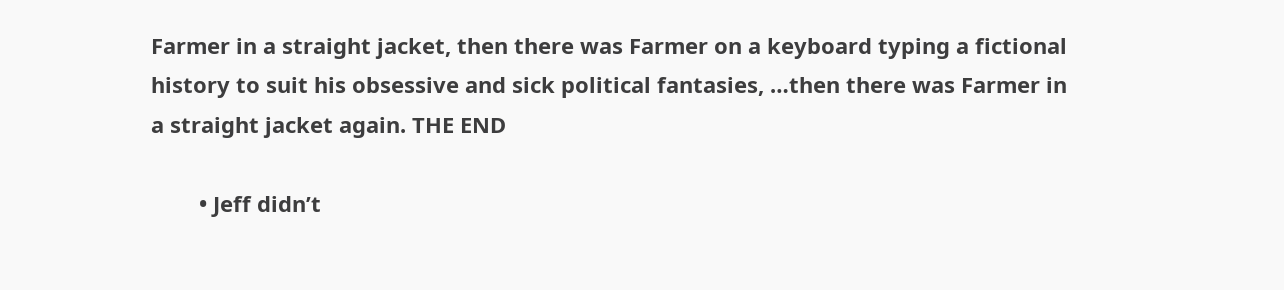Farmer in a straight jacket, then there was Farmer on a keyboard typing a fictional history to suit his obsessive and sick political fantasies, …then there was Farmer in a straight jacket again. THE END

        • Jeff didn’t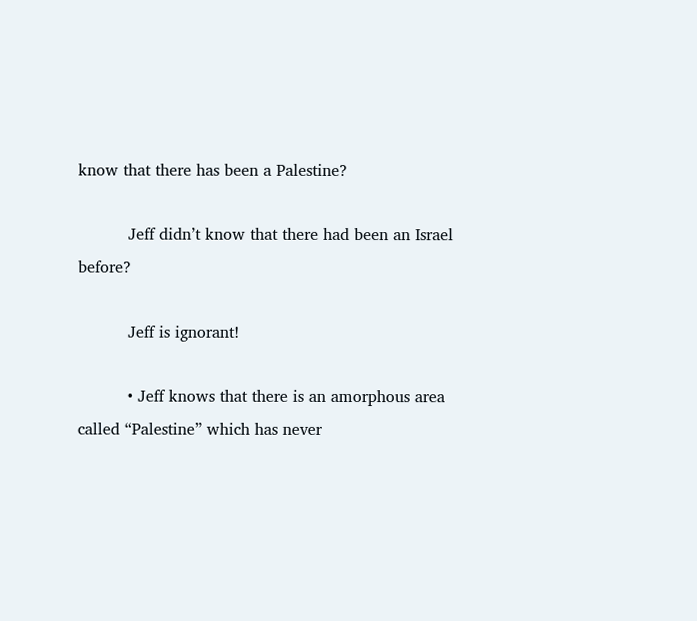know that there has been a Palestine?

          Jeff didn’t know that there had been an Israel before?

          Jeff is ignorant!

          • Jeff knows that there is an amorphous area called “Palestine” which has never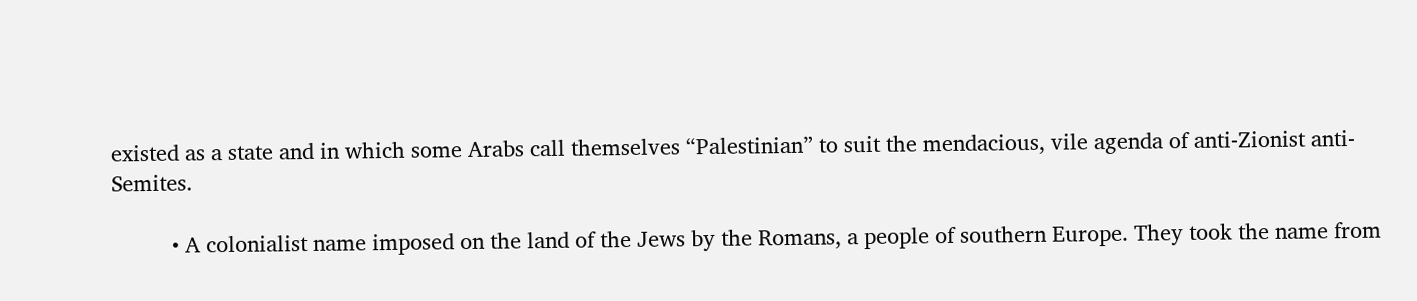existed as a state and in which some Arabs call themselves “Palestinian” to suit the mendacious, vile agenda of anti-Zionist anti-Semites.

          • A colonialist name imposed on the land of the Jews by the Romans, a people of southern Europe. They took the name from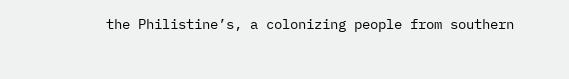the Philistine’s, a colonizing people from southern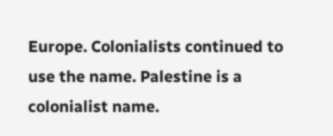Europe. Colonialists continued to use the name. Palestine is a colonialist name.